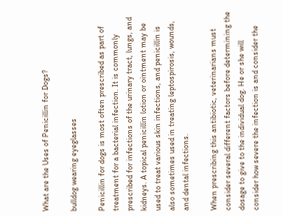What are the Uses of Penicillin for Dogs?

bulldog wearing eyeglasses

Penicillin for dogs is most often prescribed as part of treatment for a bacterial infection. It is commonly prescribed for infections of the urinary tract, lungs, and kidneys. A topical penicillin lotion or ointment may be used to treat various skin infections, and penicillin is also sometimes used in treating leptospirosis, wounds, and dental infections.

When prescribing this antibiotic, veterinarians must consider several different factors before determining the dosage to give to the individual dog. He or she will consider how severe the infection is and consider the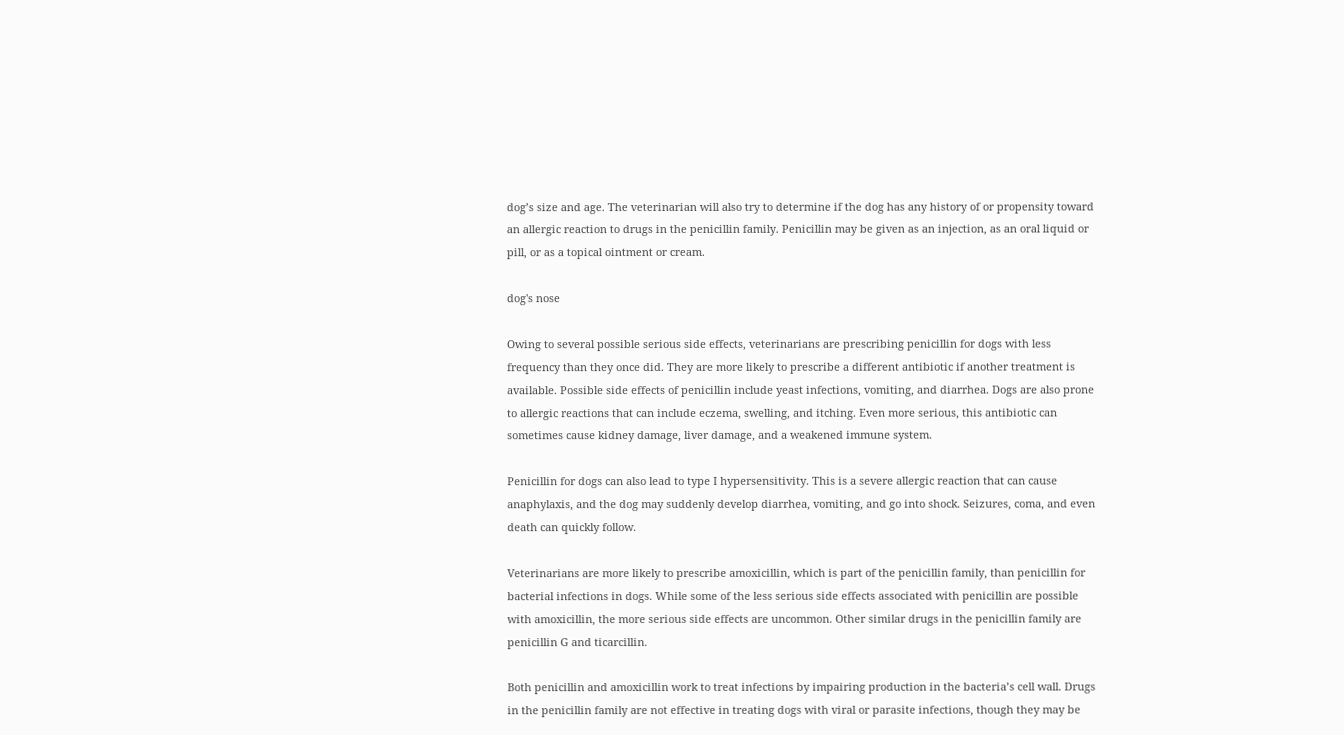dog’s size and age. The veterinarian will also try to determine if the dog has any history of or propensity toward an allergic reaction to drugs in the penicillin family. Penicillin may be given as an injection, as an oral liquid or pill, or as a topical ointment or cream.

dog's nose

Owing to several possible serious side effects, veterinarians are prescribing penicillin for dogs with less frequency than they once did. They are more likely to prescribe a different antibiotic if another treatment is available. Possible side effects of penicillin include yeast infections, vomiting, and diarrhea. Dogs are also prone to allergic reactions that can include eczema, swelling, and itching. Even more serious, this antibiotic can sometimes cause kidney damage, liver damage, and a weakened immune system.

Penicillin for dogs can also lead to type I hypersensitivity. This is a severe allergic reaction that can cause anaphylaxis, and the dog may suddenly develop diarrhea, vomiting, and go into shock. Seizures, coma, and even death can quickly follow.

Veterinarians are more likely to prescribe amoxicillin, which is part of the penicillin family, than penicillin for bacterial infections in dogs. While some of the less serious side effects associated with penicillin are possible with amoxicillin, the more serious side effects are uncommon. Other similar drugs in the penicillin family are penicillin G and ticarcillin.

Both penicillin and amoxicillin work to treat infections by impairing production in the bacteria’s cell wall. Drugs in the penicillin family are not effective in treating dogs with viral or parasite infections, though they may be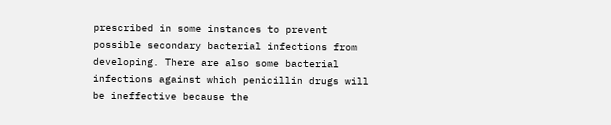prescribed in some instances to prevent possible secondary bacterial infections from developing. There are also some bacterial infections against which penicillin drugs will be ineffective because the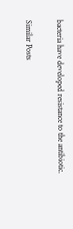bacteria have developed resistance to the antibiotic.

Similar Posts